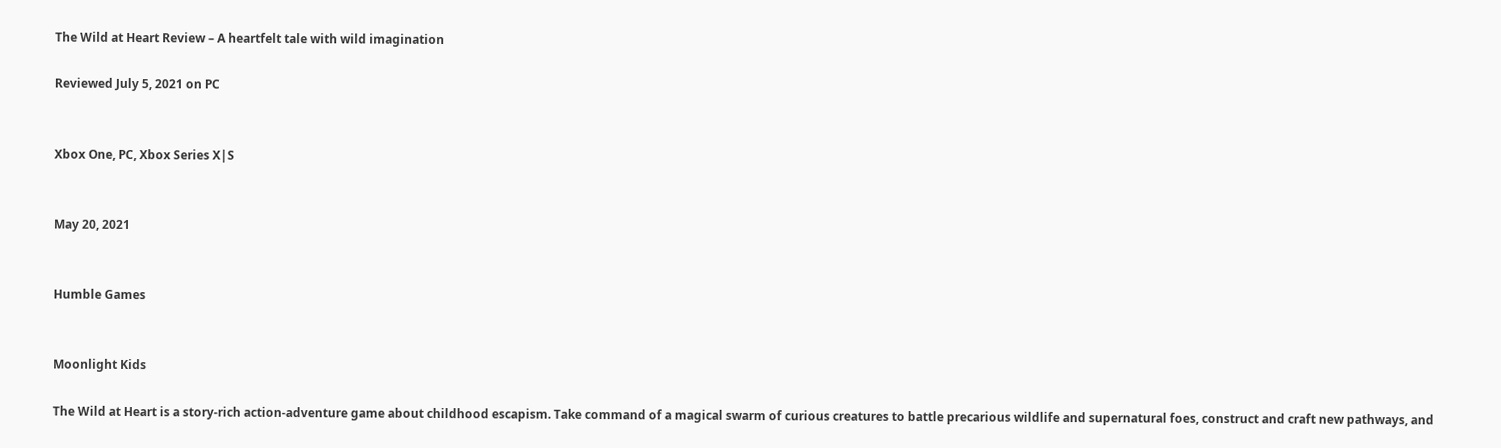The Wild at Heart Review – A heartfelt tale with wild imagination

Reviewed July 5, 2021 on PC


Xbox One, PC, Xbox Series X|S


May 20, 2021


Humble Games


Moonlight Kids

The Wild at Heart is a story-rich action-adventure game about childhood escapism. Take command of a magical swarm of curious creatures to battle precarious wildlife and supernatural foes, construct and craft new pathways, and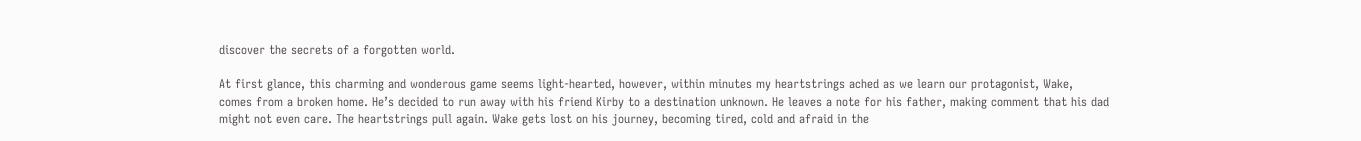discover the secrets of a forgotten world.

At first glance, this charming and wonderous game seems light-hearted, however, within minutes my heartstrings ached as we learn our protagonist, Wake, comes from a broken home. He’s decided to run away with his friend Kirby to a destination unknown. He leaves a note for his father, making comment that his dad might not even care. The heartstrings pull again. Wake gets lost on his journey, becoming tired, cold and afraid in the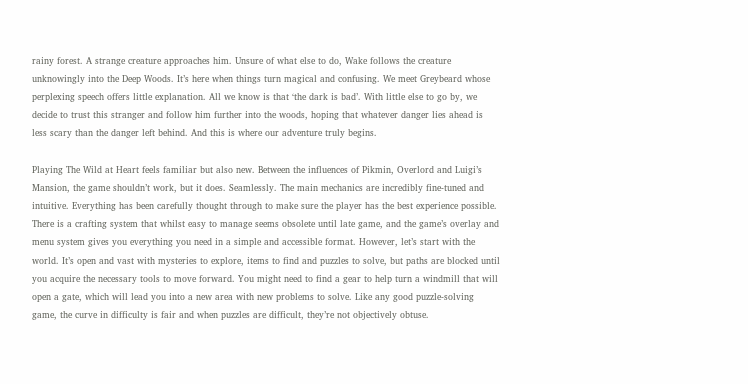rainy forest. A strange creature approaches him. Unsure of what else to do, Wake follows the creature unknowingly into the Deep Woods. It’s here when things turn magical and confusing. We meet Greybeard whose perplexing speech offers little explanation. All we know is that ‘the dark is bad’. With little else to go by, we decide to trust this stranger and follow him further into the woods, hoping that whatever danger lies ahead is less scary than the danger left behind. And this is where our adventure truly begins.

Playing The Wild at Heart feels familiar but also new. Between the influences of Pikmin, Overlord and Luigi’s Mansion, the game shouldn’t work, but it does. Seamlessly. The main mechanics are incredibly fine-tuned and intuitive. Everything has been carefully thought through to make sure the player has the best experience possible. There is a crafting system that whilst easy to manage seems obsolete until late game, and the game’s overlay and menu system gives you everything you need in a simple and accessible format. However, let’s start with the world. It’s open and vast with mysteries to explore, items to find and puzzles to solve, but paths are blocked until you acquire the necessary tools to move forward. You might need to find a gear to help turn a windmill that will open a gate, which will lead you into a new area with new problems to solve. Like any good puzzle-solving game, the curve in difficulty is fair and when puzzles are difficult, they’re not objectively obtuse.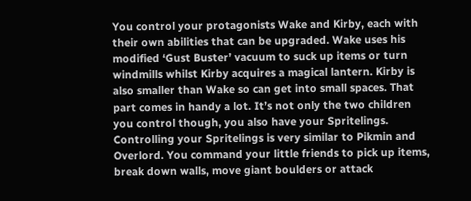You control your protagonists Wake and Kirby, each with their own abilities that can be upgraded. Wake uses his modified ‘Gust Buster’ vacuum to suck up items or turn windmills whilst Kirby acquires a magical lantern. Kirby is also smaller than Wake so can get into small spaces. That part comes in handy a lot. It’s not only the two children you control though, you also have your Spritelings. Controlling your Spritelings is very similar to Pikmin and Overlord. You command your little friends to pick up items, break down walls, move giant boulders or attack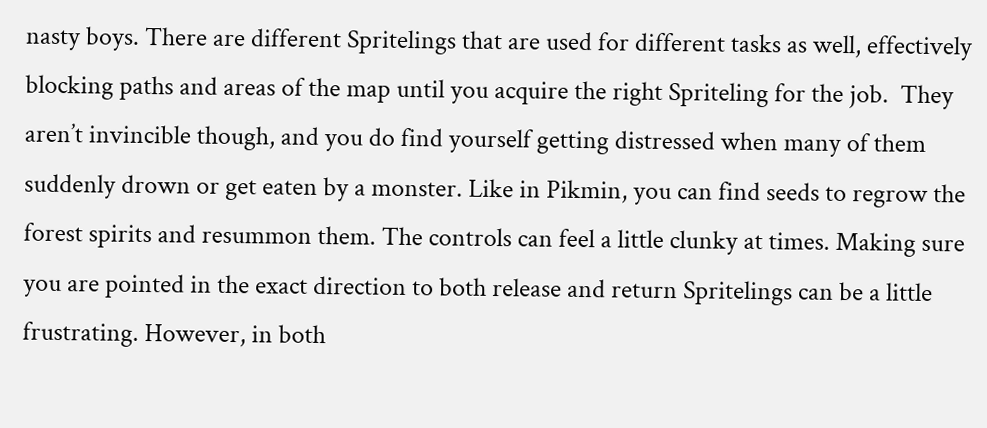nasty boys. There are different Spritelings that are used for different tasks as well, effectively blocking paths and areas of the map until you acquire the right Spriteling for the job.  They aren’t invincible though, and you do find yourself getting distressed when many of them suddenly drown or get eaten by a monster. Like in Pikmin, you can find seeds to regrow the forest spirits and resummon them. The controls can feel a little clunky at times. Making sure you are pointed in the exact direction to both release and return Spritelings can be a little frustrating. However, in both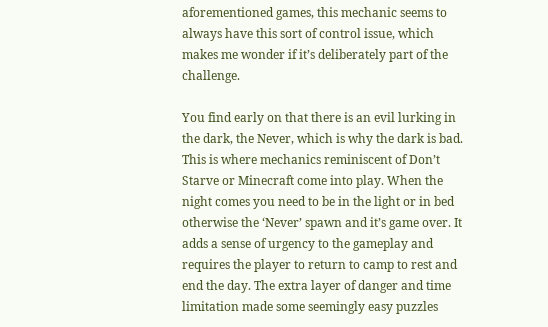aforementioned games, this mechanic seems to always have this sort of control issue, which makes me wonder if it’s deliberately part of the challenge.

You find early on that there is an evil lurking in the dark, the Never, which is why the dark is bad. This is where mechanics reminiscent of Don’t Starve or Minecraft come into play. When the night comes you need to be in the light or in bed otherwise the ‘Never’ spawn and it’s game over. It adds a sense of urgency to the gameplay and requires the player to return to camp to rest and end the day. The extra layer of danger and time limitation made some seemingly easy puzzles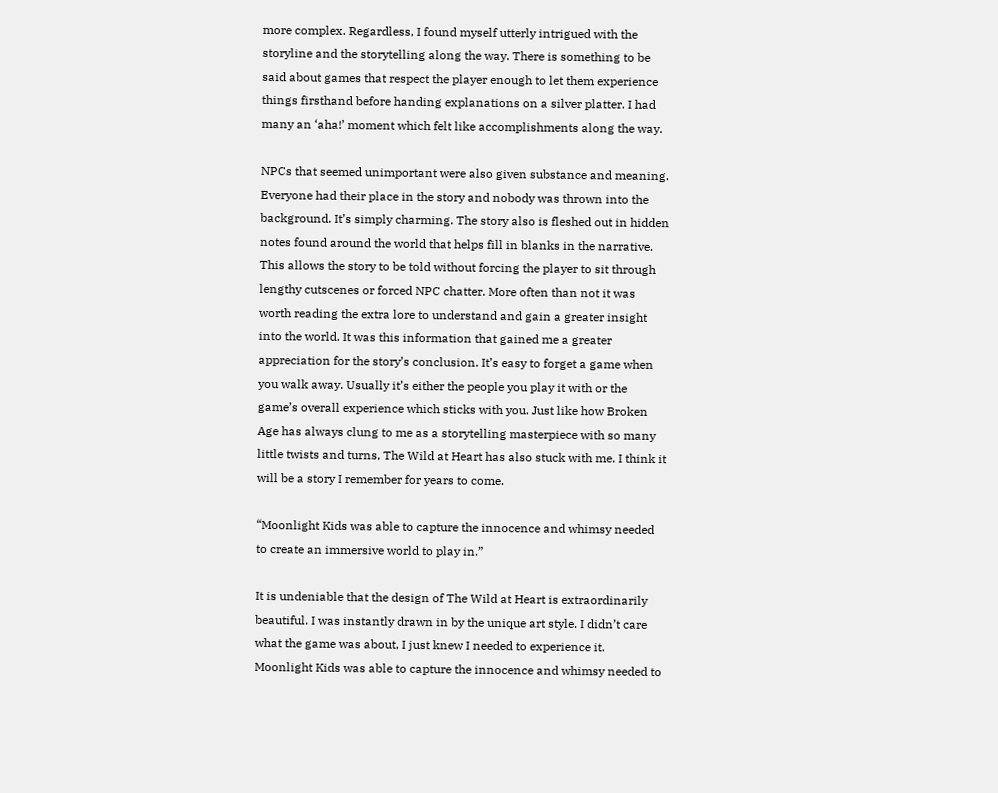more complex. Regardless, I found myself utterly intrigued with the storyline and the storytelling along the way. There is something to be said about games that respect the player enough to let them experience things firsthand before handing explanations on a silver platter. I had many an ‘aha!’ moment which felt like accomplishments along the way.

NPCs that seemed unimportant were also given substance and meaning. Everyone had their place in the story and nobody was thrown into the background. It’s simply charming. The story also is fleshed out in hidden notes found around the world that helps fill in blanks in the narrative. This allows the story to be told without forcing the player to sit through lengthy cutscenes or forced NPC chatter. More often than not it was worth reading the extra lore to understand and gain a greater insight into the world. It was this information that gained me a greater appreciation for the story’s conclusion. It’s easy to forget a game when you walk away. Usually it’s either the people you play it with or the game’s overall experience which sticks with you. Just like how Broken Age has always clung to me as a storytelling masterpiece with so many little twists and turns, The Wild at Heart has also stuck with me. I think it will be a story I remember for years to come.

“Moonlight Kids was able to capture the innocence and whimsy needed to create an immersive world to play in.”

It is undeniable that the design of The Wild at Heart is extraordinarily beautiful. I was instantly drawn in by the unique art style. I didn’t care what the game was about, I just knew I needed to experience it. Moonlight Kids was able to capture the innocence and whimsy needed to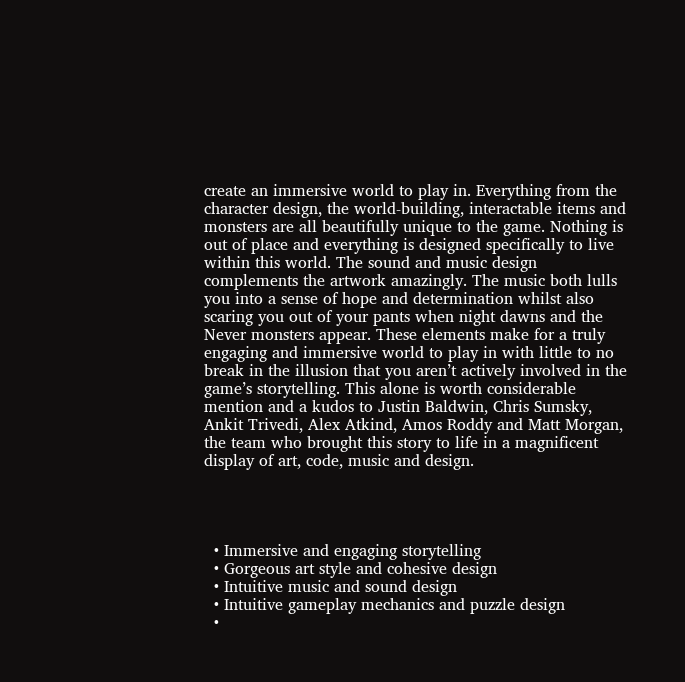create an immersive world to play in. Everything from the character design, the world-building, interactable items and monsters are all beautifully unique to the game. Nothing is out of place and everything is designed specifically to live within this world. The sound and music design complements the artwork amazingly. The music both lulls you into a sense of hope and determination whilst also scaring you out of your pants when night dawns and the Never monsters appear. These elements make for a truly engaging and immersive world to play in with little to no break in the illusion that you aren’t actively involved in the game’s storytelling. This alone is worth considerable mention and a kudos to Justin Baldwin, Chris Sumsky, Ankit Trivedi, Alex Atkind, Amos Roddy and Matt Morgan, the team who brought this story to life in a magnificent display of art, code, music and design.




  • Immersive and engaging storytelling
  • Gorgeous art style and cohesive design
  • Intuitive music and sound design
  • Intuitive gameplay mechanics and puzzle design
  •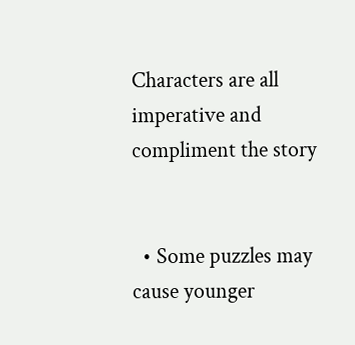Characters are all imperative and compliment the story


  • Some puzzles may cause younger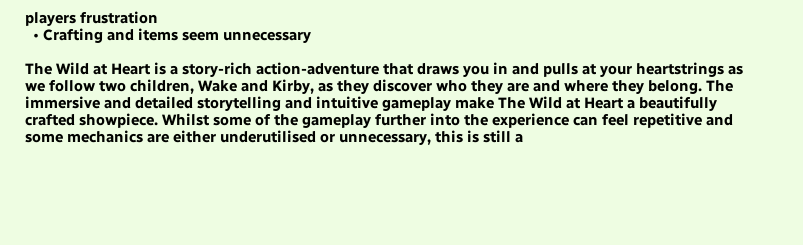players frustration
  • Crafting and items seem unnecessary

The Wild at Heart is a story-rich action-adventure that draws you in and pulls at your heartstrings as we follow two children, Wake and Kirby, as they discover who they are and where they belong. The immersive and detailed storytelling and intuitive gameplay make The Wild at Heart a beautifully crafted showpiece. Whilst some of the gameplay further into the experience can feel repetitive and some mechanics are either underutilised or unnecessary, this is still a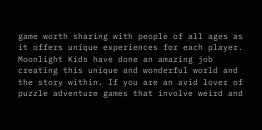game worth sharing with people of all ages as it offers unique experiences for each player. Moonlight Kids have done an amazing job creating this unique and wonderful world and the story within. If you are an avid lover of puzzle adventure games that involve weird and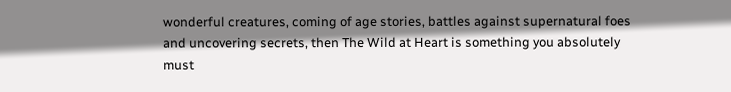wonderful creatures, coming of age stories, battles against supernatural foes and uncovering secrets, then The Wild at Heart is something you absolutely must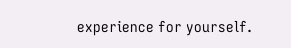experience for yourself.